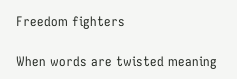Freedom fighters

When words are twisted meaning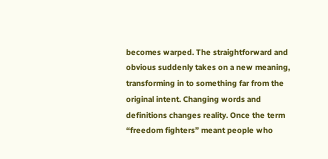becomes warped. The straightforward and obvious suddenly takes on a new meaning, transforming in to something far from the original intent. Changing words and definitions changes reality. Once the term “freedom fighters” meant people who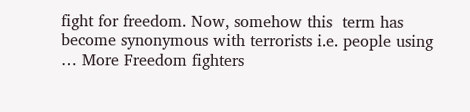fight for freedom. Now, somehow this  term has become synonymous with terrorists i.e. people using … More Freedom fighters